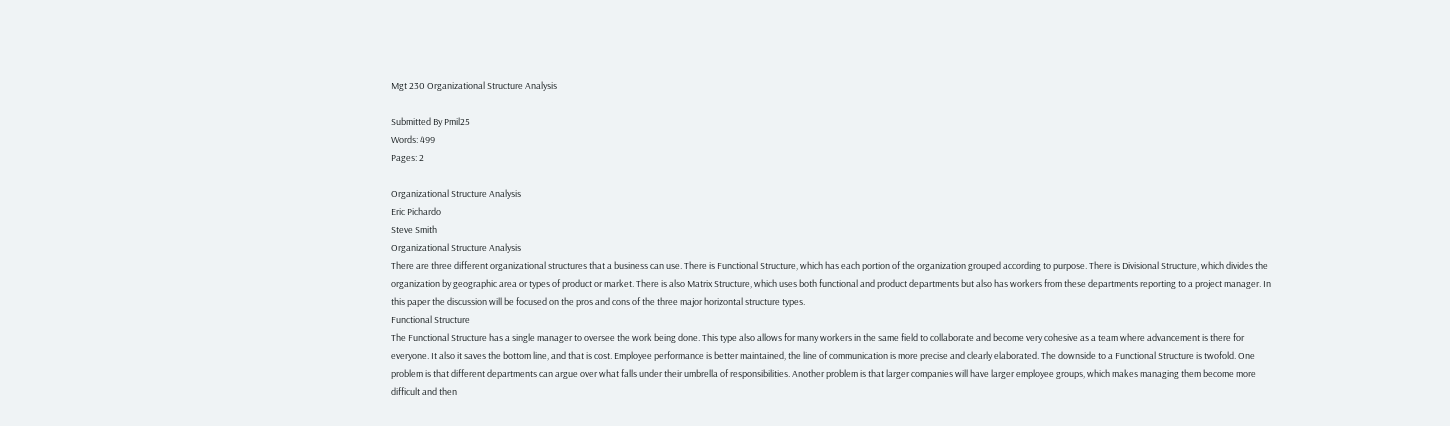Mgt 230 Organizational Structure Analysis

Submitted By Pmil25
Words: 499
Pages: 2

Organizational Structure Analysis
Eric Pichardo
Steve Smith
Organizational Structure Analysis
There are three different organizational structures that a business can use. There is Functional Structure, which has each portion of the organization grouped according to purpose. There is Divisional Structure, which divides the organization by geographic area or types of product or market. There is also Matrix Structure, which uses both functional and product departments but also has workers from these departments reporting to a project manager. In this paper the discussion will be focused on the pros and cons of the three major horizontal structure types.
Functional Structure
The Functional Structure has a single manager to oversee the work being done. This type also allows for many workers in the same field to collaborate and become very cohesive as a team where advancement is there for everyone. It also it saves the bottom line, and that is cost. Employee performance is better maintained, the line of communication is more precise and clearly elaborated. The downside to a Functional Structure is twofold. One problem is that different departments can argue over what falls under their umbrella of responsibilities. Another problem is that larger companies will have larger employee groups, which makes managing them become more difficult and then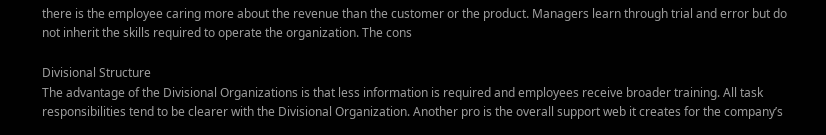there is the employee caring more about the revenue than the customer or the product. Managers learn through trial and error but do not inherit the skills required to operate the organization. The cons

Divisional Structure
The advantage of the Divisional Organizations is that less information is required and employees receive broader training. All task responsibilities tend to be clearer with the Divisional Organization. Another pro is the overall support web it creates for the company’s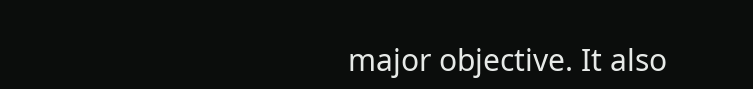major objective. It also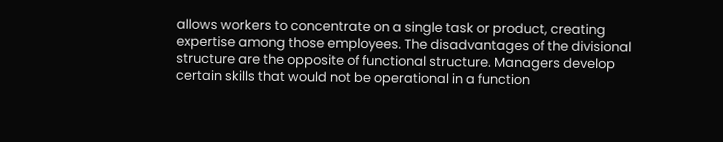allows workers to concentrate on a single task or product, creating expertise among those employees. The disadvantages of the divisional structure are the opposite of functional structure. Managers develop certain skills that would not be operational in a function